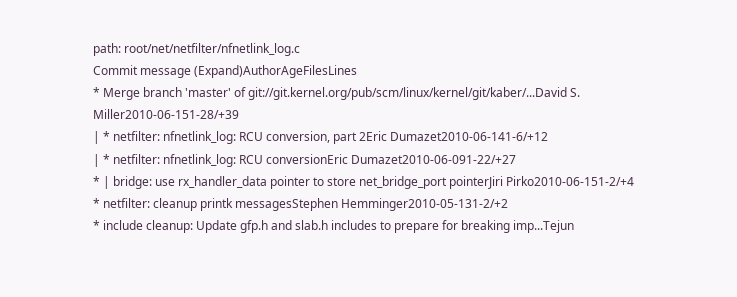path: root/net/netfilter/nfnetlink_log.c
Commit message (Expand)AuthorAgeFilesLines
* Merge branch 'master' of git://git.kernel.org/pub/scm/linux/kernel/git/kaber/...David S. Miller2010-06-151-28/+39
| * netfilter: nfnetlink_log: RCU conversion, part 2Eric Dumazet2010-06-141-6/+12
| * netfilter: nfnetlink_log: RCU conversionEric Dumazet2010-06-091-22/+27
* | bridge: use rx_handler_data pointer to store net_bridge_port pointerJiri Pirko2010-06-151-2/+4
* netfilter: cleanup printk messagesStephen Hemminger2010-05-131-2/+2
* include cleanup: Update gfp.h and slab.h includes to prepare for breaking imp...Tejun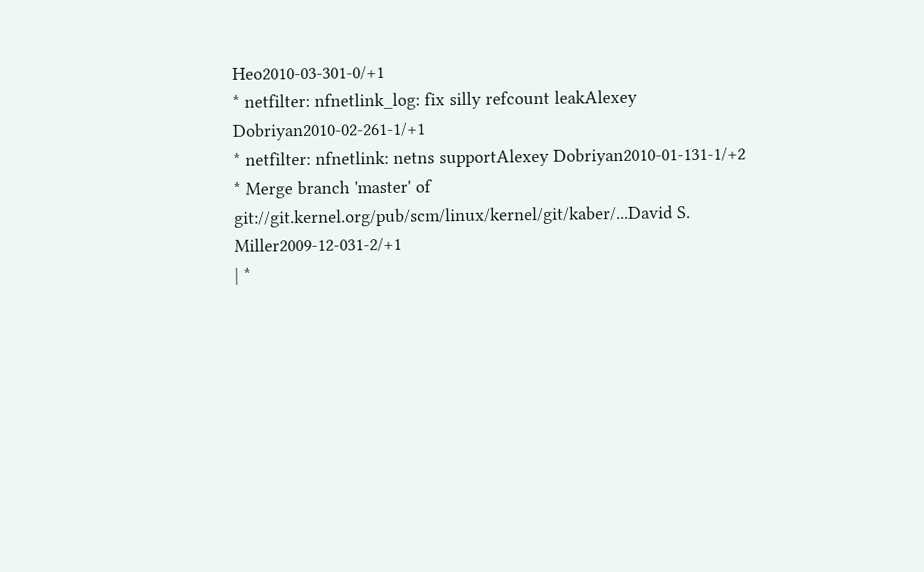Heo2010-03-301-0/+1
* netfilter: nfnetlink_log: fix silly refcount leakAlexey Dobriyan2010-02-261-1/+1
* netfilter: nfnetlink: netns supportAlexey Dobriyan2010-01-131-1/+2
* Merge branch 'master' of git://git.kernel.org/pub/scm/linux/kernel/git/kaber/...David S. Miller2009-12-031-2/+1
| *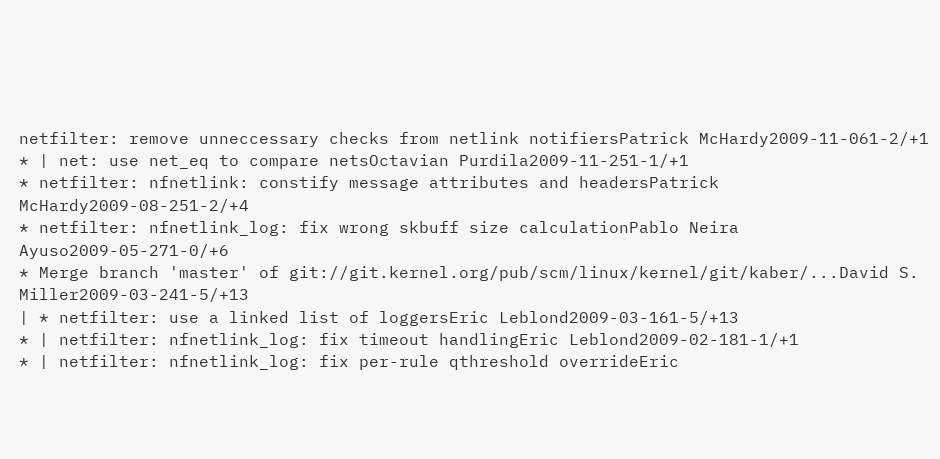netfilter: remove unneccessary checks from netlink notifiersPatrick McHardy2009-11-061-2/+1
* | net: use net_eq to compare netsOctavian Purdila2009-11-251-1/+1
* netfilter: nfnetlink: constify message attributes and headersPatrick McHardy2009-08-251-2/+4
* netfilter: nfnetlink_log: fix wrong skbuff size calculationPablo Neira Ayuso2009-05-271-0/+6
* Merge branch 'master' of git://git.kernel.org/pub/scm/linux/kernel/git/kaber/...David S. Miller2009-03-241-5/+13
| * netfilter: use a linked list of loggersEric Leblond2009-03-161-5/+13
* | netfilter: nfnetlink_log: fix timeout handlingEric Leblond2009-02-181-1/+1
* | netfilter: nfnetlink_log: fix per-rule qthreshold overrideEric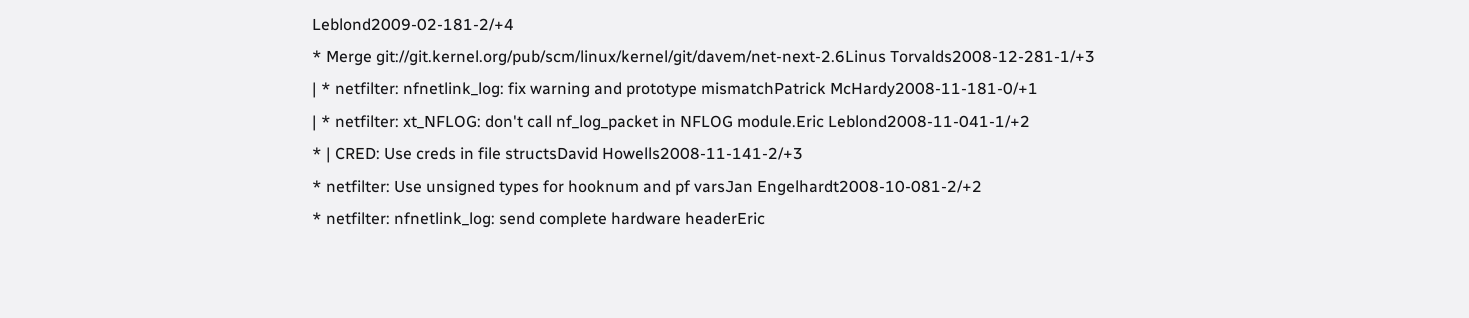Leblond2009-02-181-2/+4
* Merge git://git.kernel.org/pub/scm/linux/kernel/git/davem/net-next-2.6Linus Torvalds2008-12-281-1/+3
| * netfilter: nfnetlink_log: fix warning and prototype mismatchPatrick McHardy2008-11-181-0/+1
| * netfilter: xt_NFLOG: don't call nf_log_packet in NFLOG module.Eric Leblond2008-11-041-1/+2
* | CRED: Use creds in file structsDavid Howells2008-11-141-2/+3
* netfilter: Use unsigned types for hooknum and pf varsJan Engelhardt2008-10-081-2/+2
* netfilter: nfnetlink_log: send complete hardware headerEric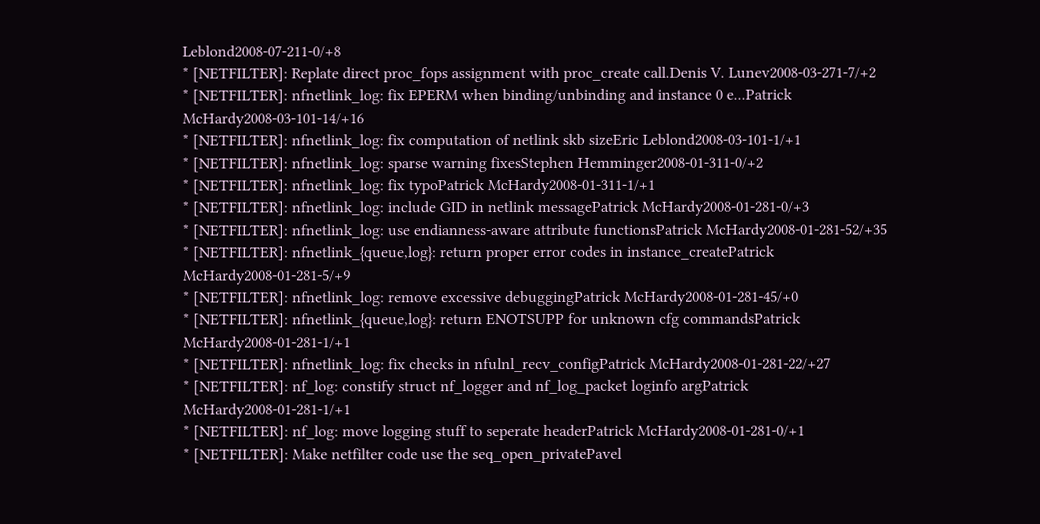Leblond2008-07-211-0/+8
* [NETFILTER]: Replate direct proc_fops assignment with proc_create call.Denis V. Lunev2008-03-271-7/+2
* [NETFILTER]: nfnetlink_log: fix EPERM when binding/unbinding and instance 0 e...Patrick McHardy2008-03-101-14/+16
* [NETFILTER]: nfnetlink_log: fix computation of netlink skb sizeEric Leblond2008-03-101-1/+1
* [NETFILTER]: nfnetlink_log: sparse warning fixesStephen Hemminger2008-01-311-0/+2
* [NETFILTER]: nfnetlink_log: fix typoPatrick McHardy2008-01-311-1/+1
* [NETFILTER]: nfnetlink_log: include GID in netlink messagePatrick McHardy2008-01-281-0/+3
* [NETFILTER]: nfnetlink_log: use endianness-aware attribute functionsPatrick McHardy2008-01-281-52/+35
* [NETFILTER]: nfnetlink_{queue,log}: return proper error codes in instance_createPatrick McHardy2008-01-281-5/+9
* [NETFILTER]: nfnetlink_log: remove excessive debuggingPatrick McHardy2008-01-281-45/+0
* [NETFILTER]: nfnetlink_{queue,log}: return ENOTSUPP for unknown cfg commandsPatrick McHardy2008-01-281-1/+1
* [NETFILTER]: nfnetlink_log: fix checks in nfulnl_recv_configPatrick McHardy2008-01-281-22/+27
* [NETFILTER]: nf_log: constify struct nf_logger and nf_log_packet loginfo argPatrick McHardy2008-01-281-1/+1
* [NETFILTER]: nf_log: move logging stuff to seperate headerPatrick McHardy2008-01-281-0/+1
* [NETFILTER]: Make netfilter code use the seq_open_privatePavel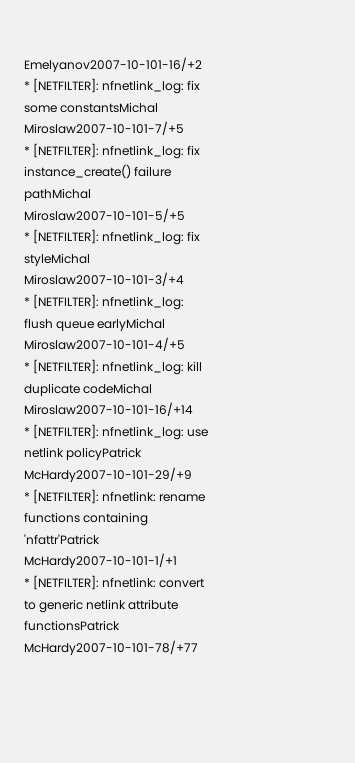Emelyanov2007-10-101-16/+2
* [NETFILTER]: nfnetlink_log: fix some constantsMichal Miroslaw2007-10-101-7/+5
* [NETFILTER]: nfnetlink_log: fix instance_create() failure pathMichal Miroslaw2007-10-101-5/+5
* [NETFILTER]: nfnetlink_log: fix styleMichal Miroslaw2007-10-101-3/+4
* [NETFILTER]: nfnetlink_log: flush queue earlyMichal Miroslaw2007-10-101-4/+5
* [NETFILTER]: nfnetlink_log: kill duplicate codeMichal Miroslaw2007-10-101-16/+14
* [NETFILTER]: nfnetlink_log: use netlink policyPatrick McHardy2007-10-101-29/+9
* [NETFILTER]: nfnetlink: rename functions containing 'nfattr'Patrick McHardy2007-10-101-1/+1
* [NETFILTER]: nfnetlink: convert to generic netlink attribute functionsPatrick McHardy2007-10-101-78/+77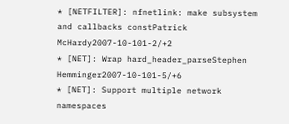* [NETFILTER]: nfnetlink: make subsystem and callbacks constPatrick McHardy2007-10-101-2/+2
* [NET]: Wrap hard_header_parseStephen Hemminger2007-10-101-5/+6
* [NET]: Support multiple network namespaces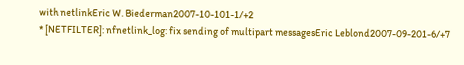with netlinkEric W. Biederman2007-10-101-1/+2
* [NETFILTER]: nfnetlink_log: fix sending of multipart messagesEric Leblond2007-09-201-6/+7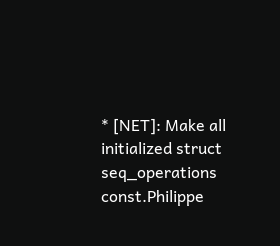* [NET]: Make all initialized struct seq_operations const.Philippe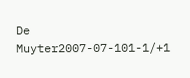De Muyter2007-07-101-1/+1